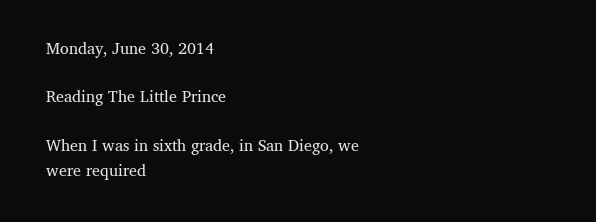Monday, June 30, 2014

Reading The Little Prince

When I was in sixth grade, in San Diego, we were required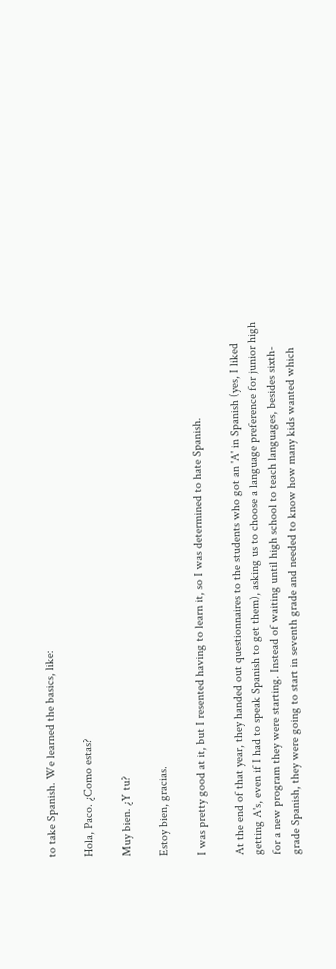to take Spanish. We learned the basics, like:

Hola, Paco. ¿Como estas?

Muy bien. ¿Y tu?

Estoy bien, gracias.

I was pretty good at it, but I resented having to learn it, so I was determined to hate Spanish.

At the end of that year, they handed out questionnaires to the students who got an 'A' in Spanish (yes, I liked getting A's, even if I had to speak Spanish to get them), asking us to choose a language preference for junior high for a new program they were starting. Instead of waiting until high school to teach languages, besides sixth-grade Spanish, they were going to start in seventh grade and needed to know how many kids wanted which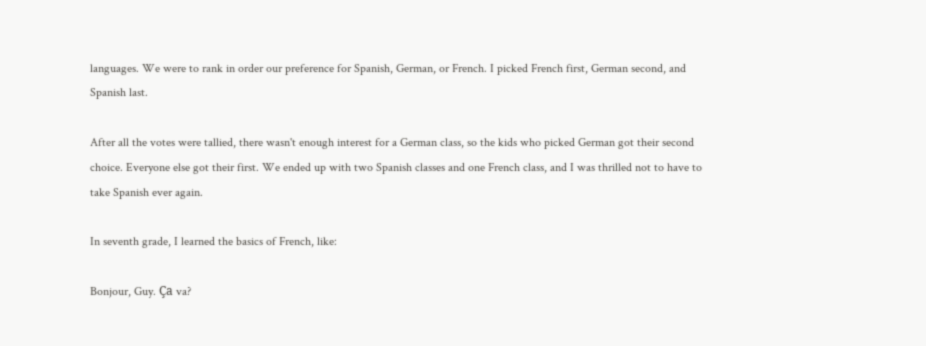languages. We were to rank in order our preference for Spanish, German, or French. I picked French first, German second, and Spanish last.

After all the votes were tallied, there wasn't enough interest for a German class, so the kids who picked German got their second choice. Everyone else got their first. We ended up with two Spanish classes and one French class, and I was thrilled not to have to take Spanish ever again.

In seventh grade, I learned the basics of French, like:

Bonjour, Guy. Ça va?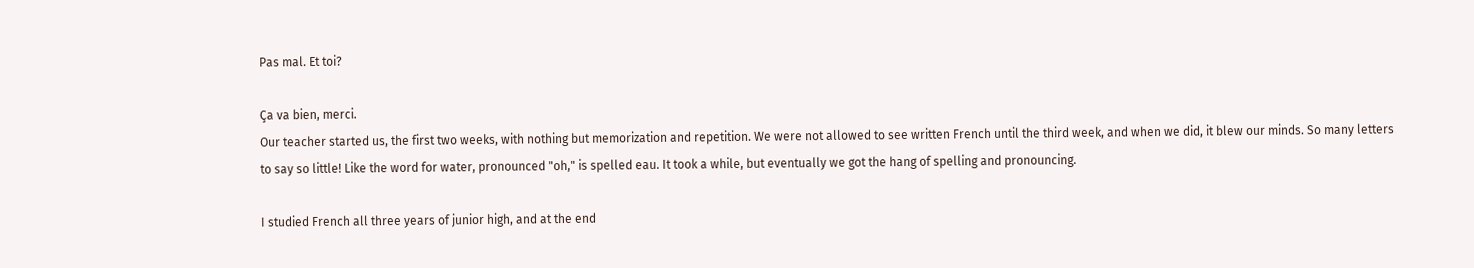Pas mal. Et toi?

Ça va bien, merci.
Our teacher started us, the first two weeks, with nothing but memorization and repetition. We were not allowed to see written French until the third week, and when we did, it blew our minds. So many letters to say so little! Like the word for water, pronounced "oh," is spelled eau. It took a while, but eventually we got the hang of spelling and pronouncing.

I studied French all three years of junior high, and at the end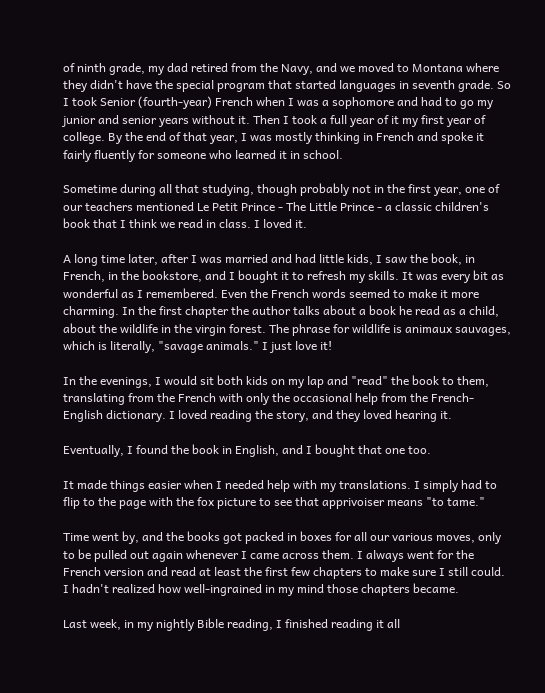of ninth grade, my dad retired from the Navy, and we moved to Montana where they didn't have the special program that started languages in seventh grade. So I took Senior (fourth-year) French when I was a sophomore and had to go my junior and senior years without it. Then I took a full year of it my first year of college. By the end of that year, I was mostly thinking in French and spoke it fairly fluently for someone who learned it in school.

Sometime during all that studying, though probably not in the first year, one of our teachers mentioned Le Petit Prince - The Little Prince - a classic children's book that I think we read in class. I loved it.

A long time later, after I was married and had little kids, I saw the book, in French, in the bookstore, and I bought it to refresh my skills. It was every bit as wonderful as I remembered. Even the French words seemed to make it more charming. In the first chapter the author talks about a book he read as a child, about the wildlife in the virgin forest. The phrase for wildlife is animaux sauvages, which is literally, "savage animals." I just love it!

In the evenings, I would sit both kids on my lap and "read" the book to them, translating from the French with only the occasional help from the French-English dictionary. I loved reading the story, and they loved hearing it.

Eventually, I found the book in English, and I bought that one too.

It made things easier when I needed help with my translations. I simply had to flip to the page with the fox picture to see that apprivoiser means "to tame."

Time went by, and the books got packed in boxes for all our various moves, only to be pulled out again whenever I came across them. I always went for the French version and read at least the first few chapters to make sure I still could. I hadn't realized how well-ingrained in my mind those chapters became.

Last week, in my nightly Bible reading, I finished reading it all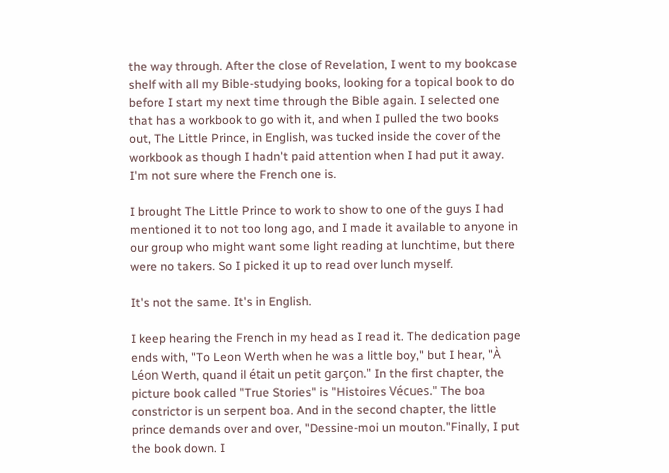the way through. After the close of Revelation, I went to my bookcase shelf with all my Bible-studying books, looking for a topical book to do before I start my next time through the Bible again. I selected one that has a workbook to go with it, and when I pulled the two books out, The Little Prince, in English, was tucked inside the cover of the workbook as though I hadn't paid attention when I had put it away. I'm not sure where the French one is.

I brought The Little Prince to work to show to one of the guys I had mentioned it to not too long ago, and I made it available to anyone in our group who might want some light reading at lunchtime, but there were no takers. So I picked it up to read over lunch myself.

It's not the same. It's in English.

I keep hearing the French in my head as I read it. The dedication page ends with, "To Leon Werth when he was a little boy," but I hear, "À Léon Werth, quand il était un petit garçon." In the first chapter, the picture book called "True Stories" is "Histoires Vécues." The boa constrictor is un serpent boa. And in the second chapter, the little prince demands over and over, "Dessine-moi un mouton."Finally, I put the book down. I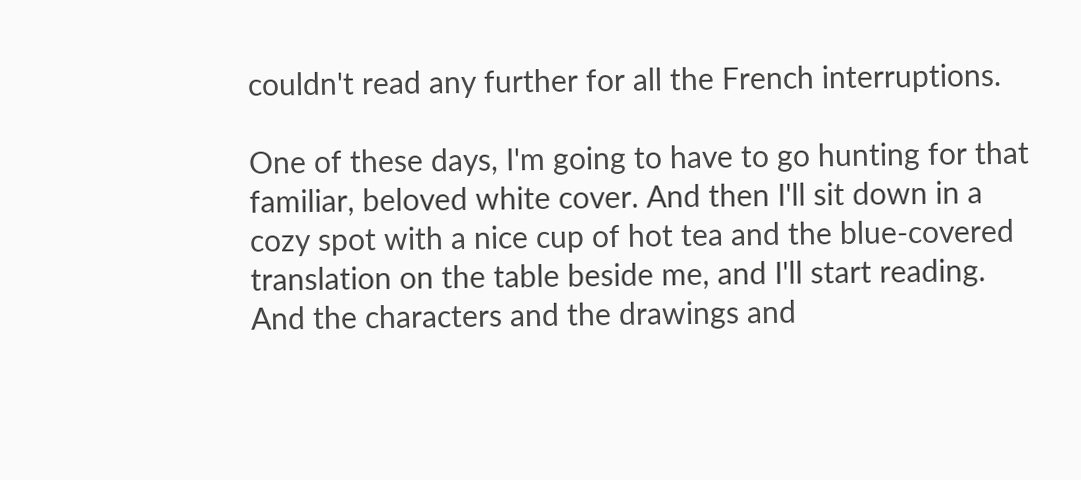couldn't read any further for all the French interruptions.

One of these days, I'm going to have to go hunting for that familiar, beloved white cover. And then I'll sit down in a cozy spot with a nice cup of hot tea and the blue-covered translation on the table beside me, and I'll start reading. And the characters and the drawings and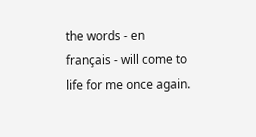the words - en français - will come to life for me once again.